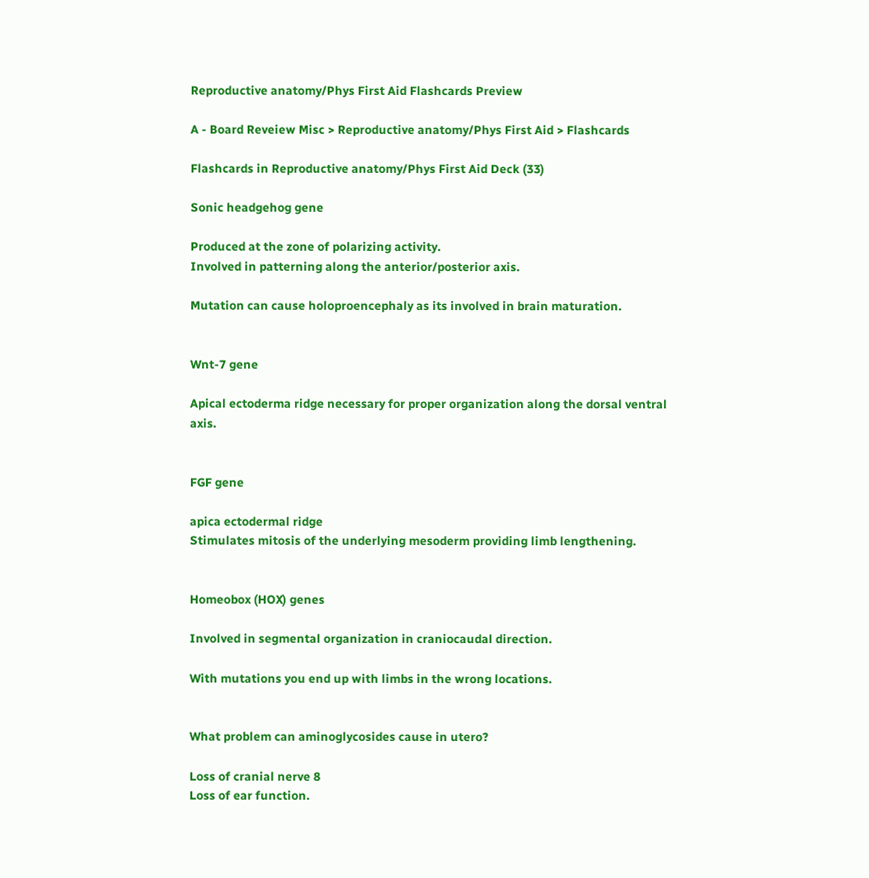Reproductive anatomy/Phys First Aid Flashcards Preview

A - Board Reveiew Misc > Reproductive anatomy/Phys First Aid > Flashcards

Flashcards in Reproductive anatomy/Phys First Aid Deck (33)

Sonic headgehog gene

Produced at the zone of polarizing activity.
Involved in patterning along the anterior/posterior axis.

Mutation can cause holoproencephaly as its involved in brain maturation.


Wnt-7 gene

Apical ectoderma ridge necessary for proper organization along the dorsal ventral axis.


FGF gene

apica ectodermal ridge
Stimulates mitosis of the underlying mesoderm providing limb lengthening.


Homeobox (HOX) genes

Involved in segmental organization in craniocaudal direction.

With mutations you end up with limbs in the wrong locations.


What problem can aminoglycosides cause in utero?

Loss of cranial nerve 8
Loss of ear function.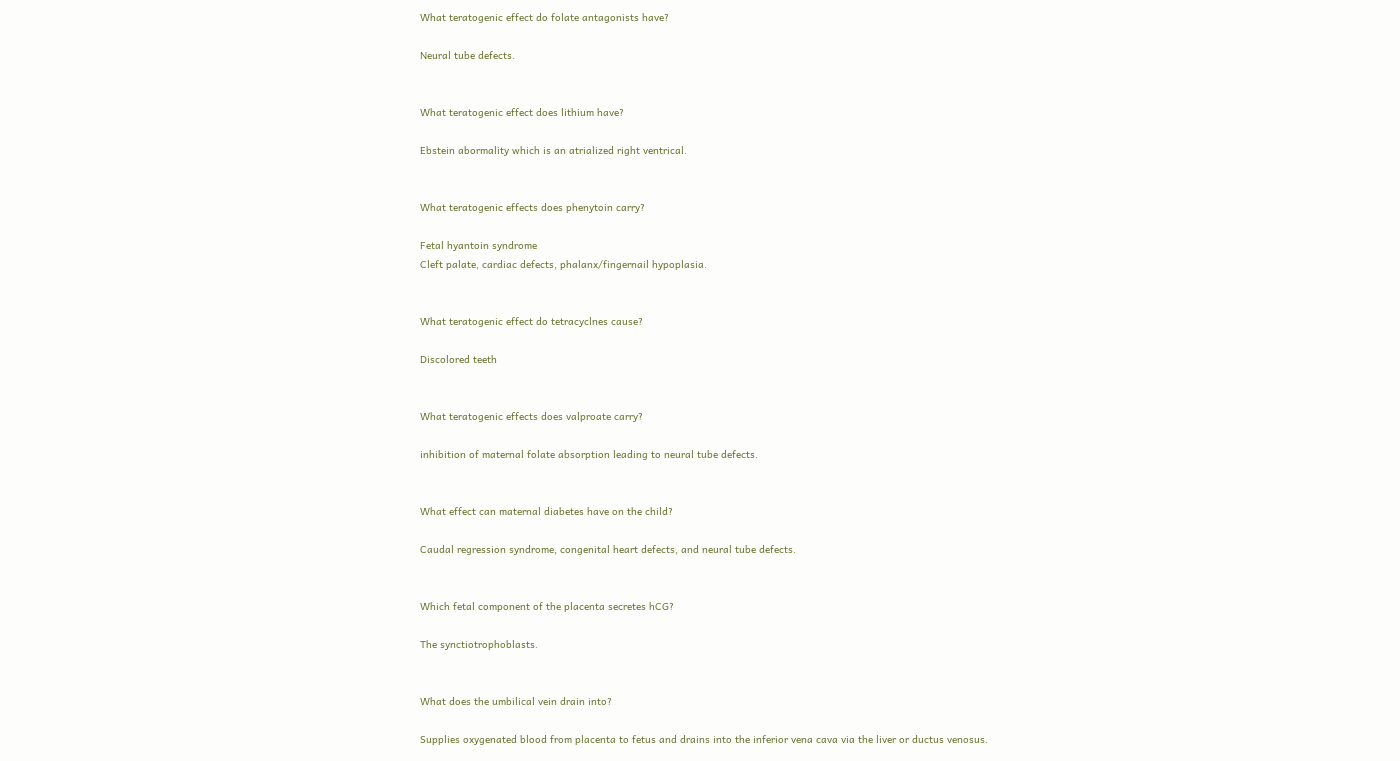What teratogenic effect do folate antagonists have?

Neural tube defects.


What teratogenic effect does lithium have?

Ebstein abormality which is an atrialized right ventrical.


What teratogenic effects does phenytoin carry?

Fetal hyantoin syndrome
Cleft palate, cardiac defects, phalanx/fingernail hypoplasia.


What teratogenic effect do tetracyclnes cause?

Discolored teeth


What teratogenic effects does valproate carry?

inhibition of maternal folate absorption leading to neural tube defects.


What effect can maternal diabetes have on the child?

Caudal regression syndrome, congenital heart defects, and neural tube defects.


Which fetal component of the placenta secretes hCG?

The synctiotrophoblasts.


What does the umbilical vein drain into?

Supplies oxygenated blood from placenta to fetus and drains into the inferior vena cava via the liver or ductus venosus.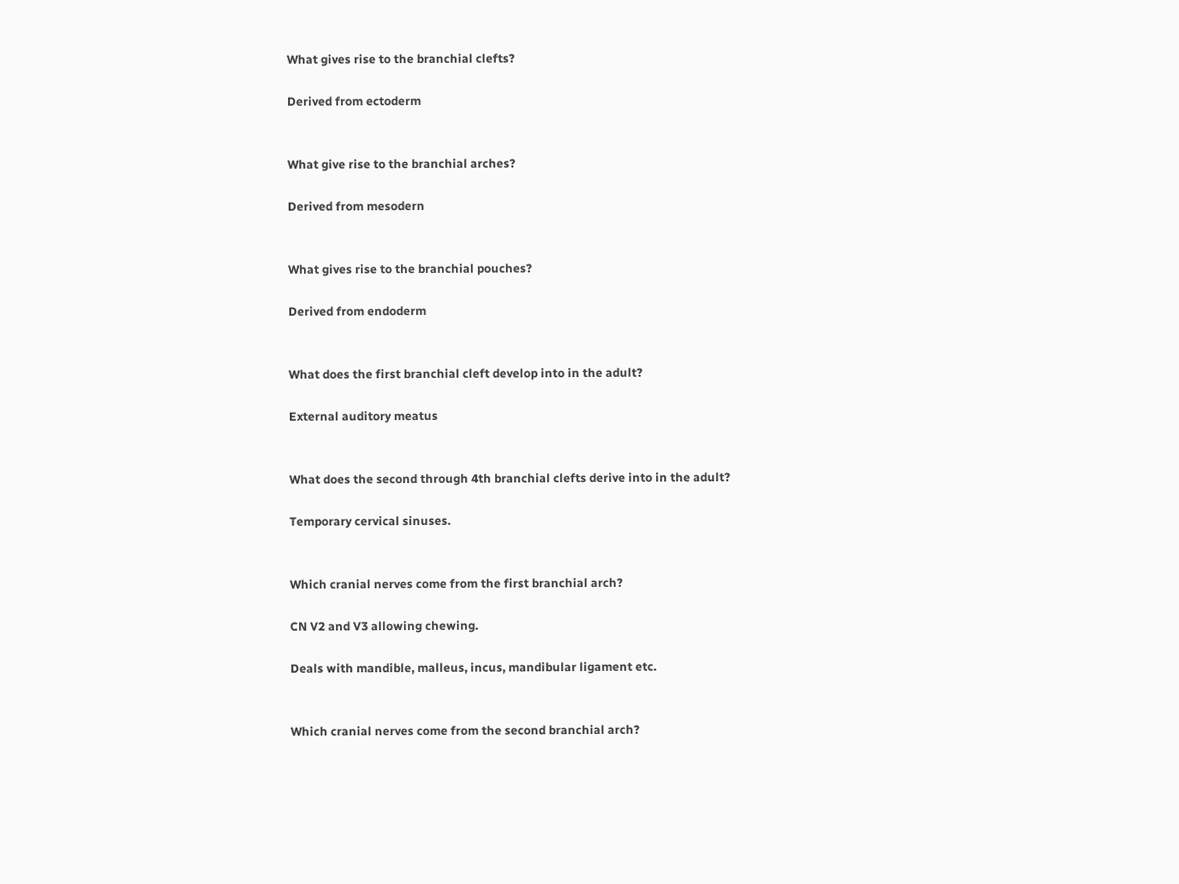What gives rise to the branchial clefts?

Derived from ectoderm


What give rise to the branchial arches?

Derived from mesodern


What gives rise to the branchial pouches?

Derived from endoderm


What does the first branchial cleft develop into in the adult?

External auditory meatus


What does the second through 4th branchial clefts derive into in the adult?

Temporary cervical sinuses.


Which cranial nerves come from the first branchial arch?

CN V2 and V3 allowing chewing.

Deals with mandible, malleus, incus, mandibular ligament etc.


Which cranial nerves come from the second branchial arch?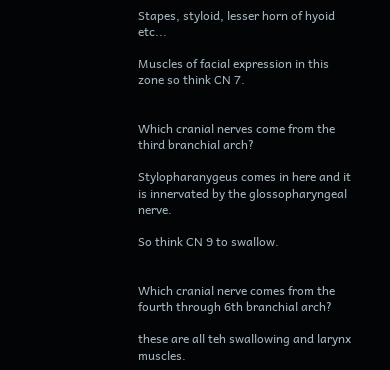Stapes, styloid, lesser horn of hyoid etc...

Muscles of facial expression in this zone so think CN 7.


Which cranial nerves come from the third branchial arch?

Stylopharanygeus comes in here and it is innervated by the glossopharyngeal nerve.

So think CN 9 to swallow.


Which cranial nerve comes from the fourth through 6th branchial arch?

these are all teh swallowing and larynx muscles.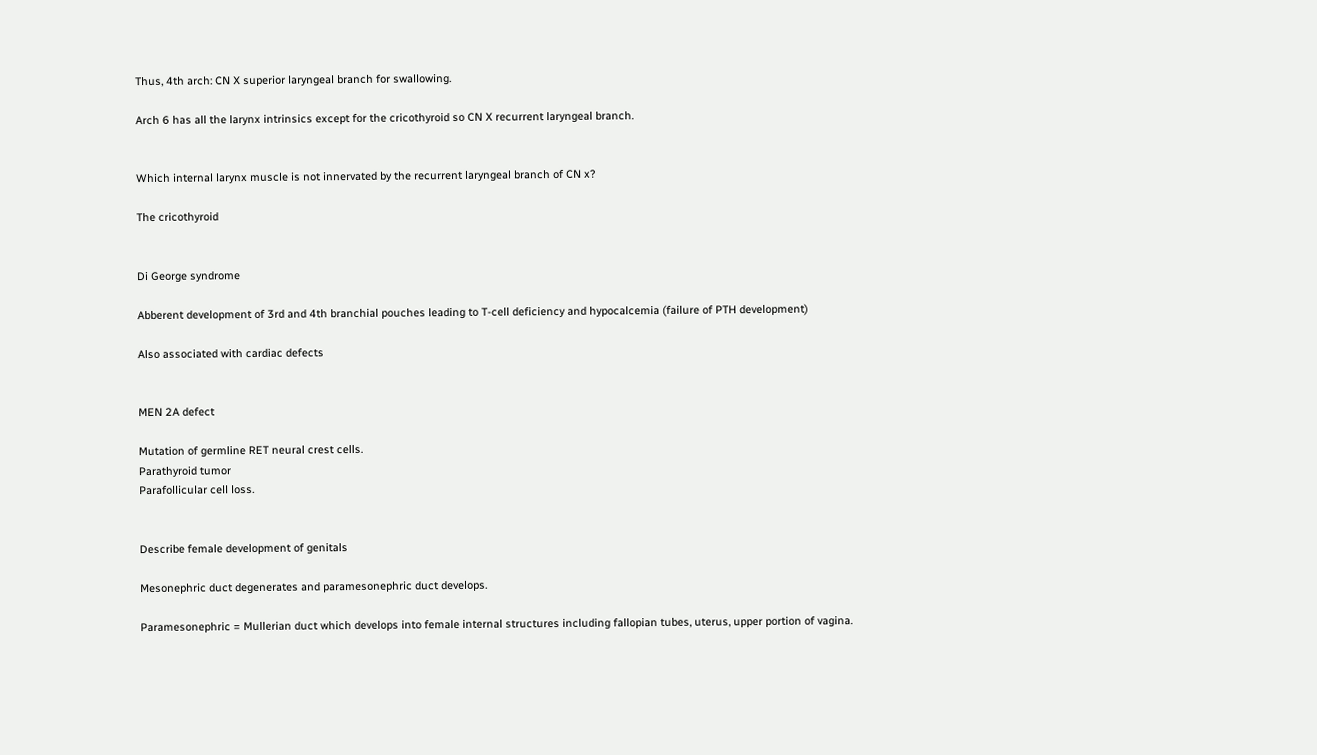Thus, 4th arch: CN X superior laryngeal branch for swallowing.

Arch 6 has all the larynx intrinsics except for the cricothyroid so CN X recurrent laryngeal branch.


Which internal larynx muscle is not innervated by the recurrent laryngeal branch of CN x?

The cricothyroid


Di George syndrome

Abberent development of 3rd and 4th branchial pouches leading to T-cell deficiency and hypocalcemia (failure of PTH development)

Also associated with cardiac defects


MEN 2A defect

Mutation of germline RET neural crest cells.
Parathyroid tumor
Parafollicular cell loss.


Describe female development of genitals

Mesonephric duct degenerates and paramesonephric duct develops.

Paramesonephric = Mullerian duct which develops into female internal structures including fallopian tubes, uterus, upper portion of vagina.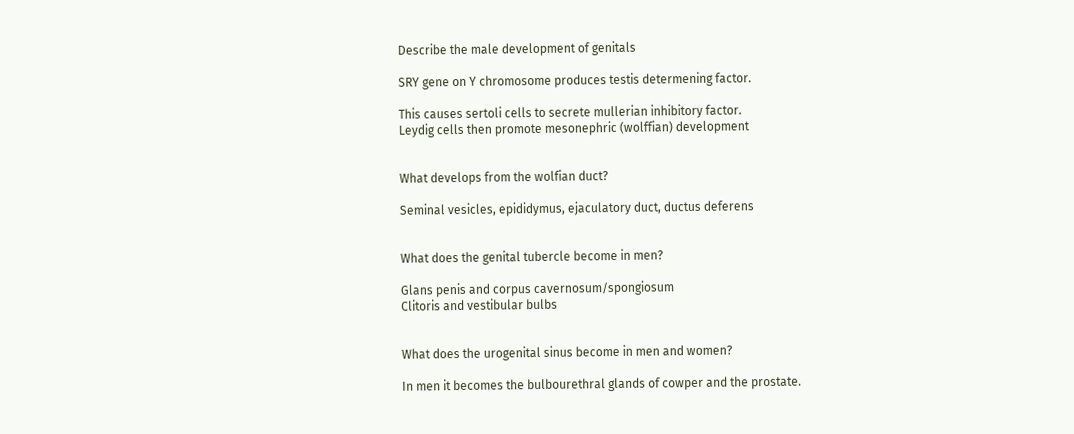Describe the male development of genitals

SRY gene on Y chromosome produces testis determening factor.

This causes sertoli cells to secrete mullerian inhibitory factor.
Leydig cells then promote mesonephric (wolffian) development


What develops from the wolfian duct?

Seminal vesicles, epididymus, ejaculatory duct, ductus deferens


What does the genital tubercle become in men?

Glans penis and corpus cavernosum/spongiosum
Clitoris and vestibular bulbs


What does the urogenital sinus become in men and women?

In men it becomes the bulbourethral glands of cowper and the prostate.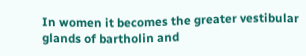In women it becomes the greater vestibular glands of bartholin and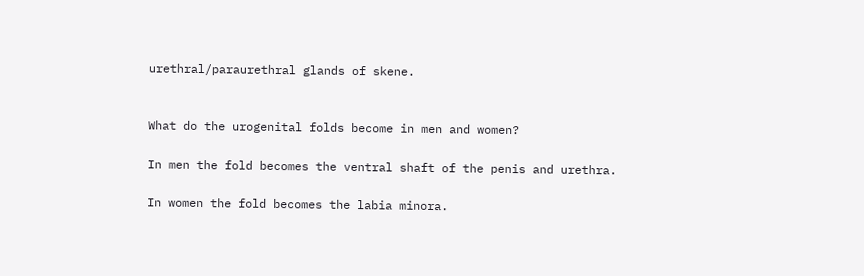urethral/paraurethral glands of skene.


What do the urogenital folds become in men and women?

In men the fold becomes the ventral shaft of the penis and urethra.

In women the fold becomes the labia minora.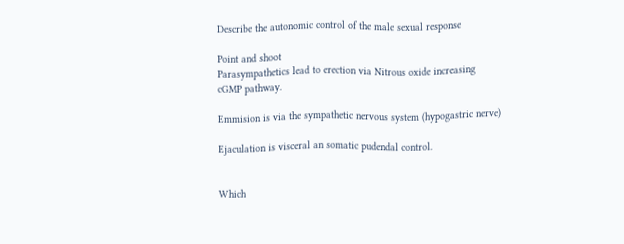Describe the autonomic control of the male sexual response

Point and shoot
Parasympathetics lead to erection via Nitrous oxide increasing cGMP pathway.

Emmision is via the sympathetic nervous system (hypogastric nerve)

Ejaculation is visceral an somatic pudendal control.


Which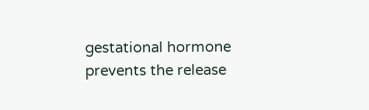gestational hormone prevents the release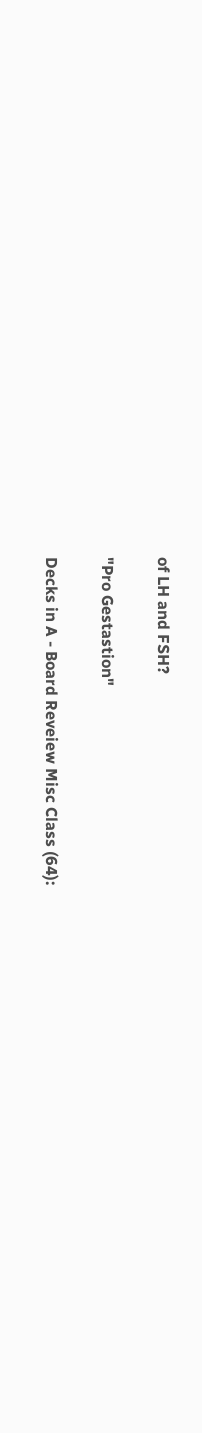of LH and FSH?

"Pro Gestastion"

Decks in A - Board Reveiew Misc Class (64):